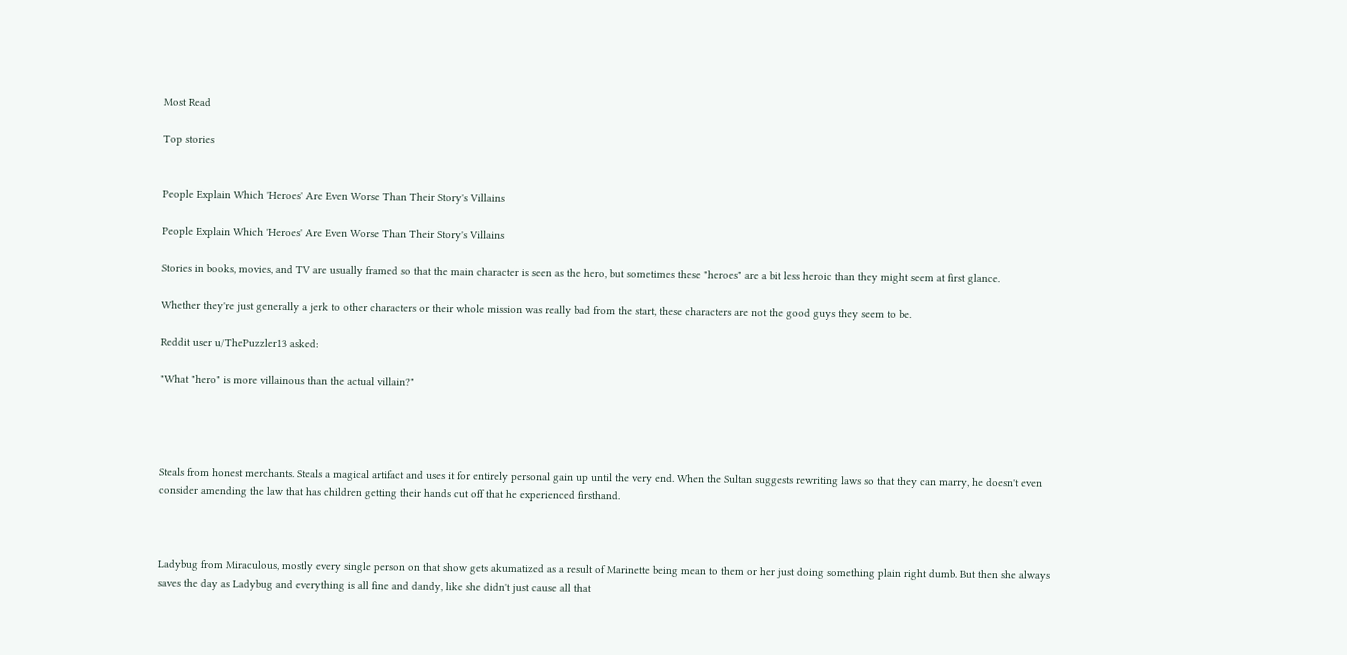Most Read

Top stories


People Explain Which 'Heroes' Are Even Worse Than Their Story's Villains

People Explain Which 'Heroes' Are Even Worse Than Their Story's Villains

Stories in books, movies, and TV are usually framed so that the main character is seen as the hero, but sometimes these "heroes" are a bit less heroic than they might seem at first glance.

Whether they're just generally a jerk to other characters or their whole mission was really bad from the start, these characters are not the good guys they seem to be.

Reddit user u/ThePuzzler13 asked:

"What "hero" is more villainous than the actual villain?"




Steals from honest merchants. Steals a magical artifact and uses it for entirely personal gain up until the very end. When the Sultan suggests rewriting laws so that they can marry, he doesn't even consider amending the law that has children getting their hands cut off that he experienced firsthand.



Ladybug from Miraculous, mostly every single person on that show gets akumatized as a result of Marinette being mean to them or her just doing something plain right dumb. But then she always saves the day as Ladybug and everything is all fine and dandy, like she didn't just cause all that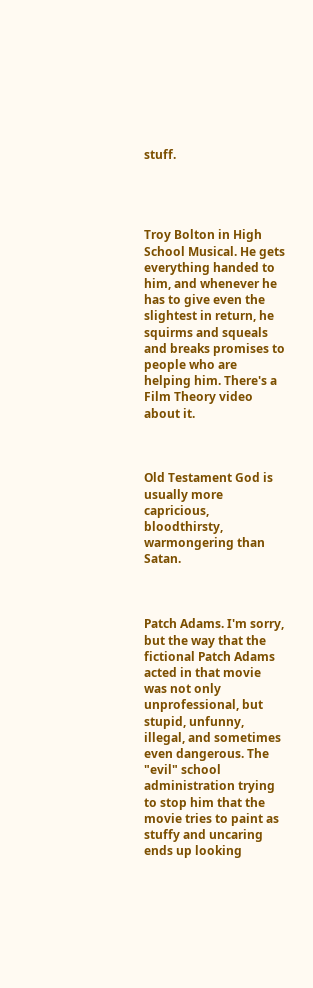stuff.




Troy Bolton in High School Musical. He gets everything handed to him, and whenever he has to give even the slightest in return, he squirms and squeals and breaks promises to people who are helping him. There's a Film Theory video about it.



Old Testament God is usually more capricious, bloodthirsty, warmongering than Satan.



Patch Adams. I'm sorry, but the way that the fictional Patch Adams acted in that movie was not only unprofessional, but stupid, unfunny, illegal, and sometimes even dangerous. The "evil" school administration trying to stop him that the movie tries to paint as stuffy and uncaring ends up looking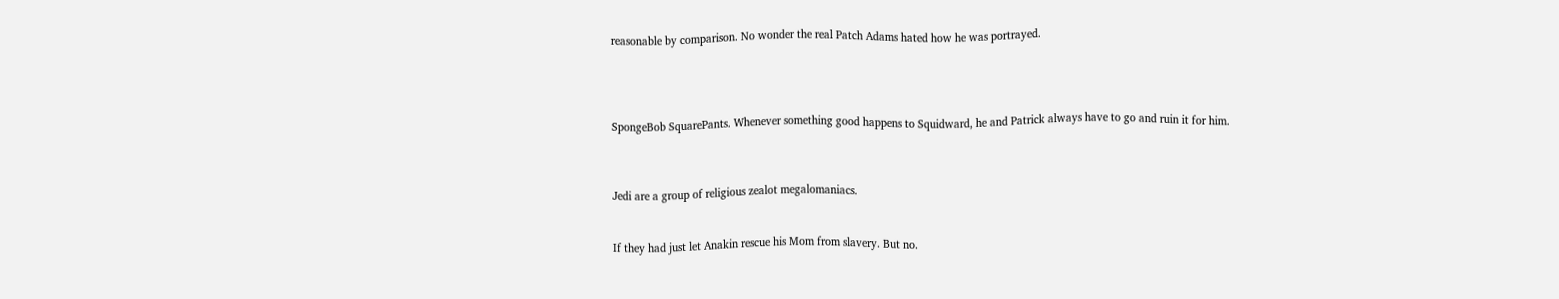reasonable by comparison. No wonder the real Patch Adams hated how he was portrayed.




SpongeBob SquarePants. Whenever something good happens to Squidward, he and Patrick always have to go and ruin it for him.



Jedi are a group of religious zealot megalomaniacs.


If they had just let Anakin rescue his Mom from slavery. But no.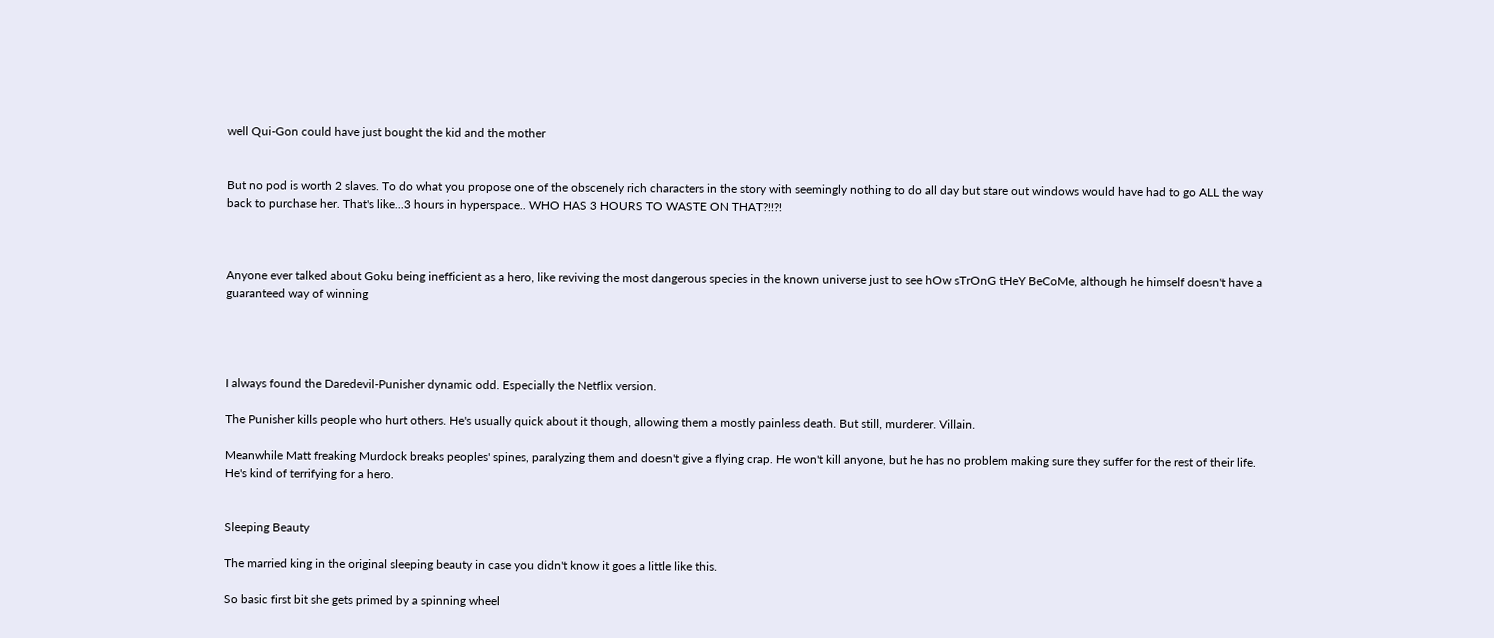well Qui-Gon could have just bought the kid and the mother


But no pod is worth 2 slaves. To do what you propose one of the obscenely rich characters in the story with seemingly nothing to do all day but stare out windows would have had to go ALL the way back to purchase her. That's like...3 hours in hyperspace.. WHO HAS 3 HOURS TO WASTE ON THAT?!!?!



Anyone ever talked about Goku being inefficient as a hero, like reviving the most dangerous species in the known universe just to see hOw sTrOnG tHeY BeCoMe, although he himself doesn't have a guaranteed way of winning




I always found the Daredevil-Punisher dynamic odd. Especially the Netflix version.

The Punisher kills people who hurt others. He's usually quick about it though, allowing them a mostly painless death. But still, murderer. Villain.

Meanwhile Matt freaking Murdock breaks peoples' spines, paralyzing them and doesn't give a flying crap. He won't kill anyone, but he has no problem making sure they suffer for the rest of their life. He's kind of terrifying for a hero.


Sleeping Beauty

The married king in the original sleeping beauty in case you didn't know it goes a little like this.

So basic first bit she gets primed by a spinning wheel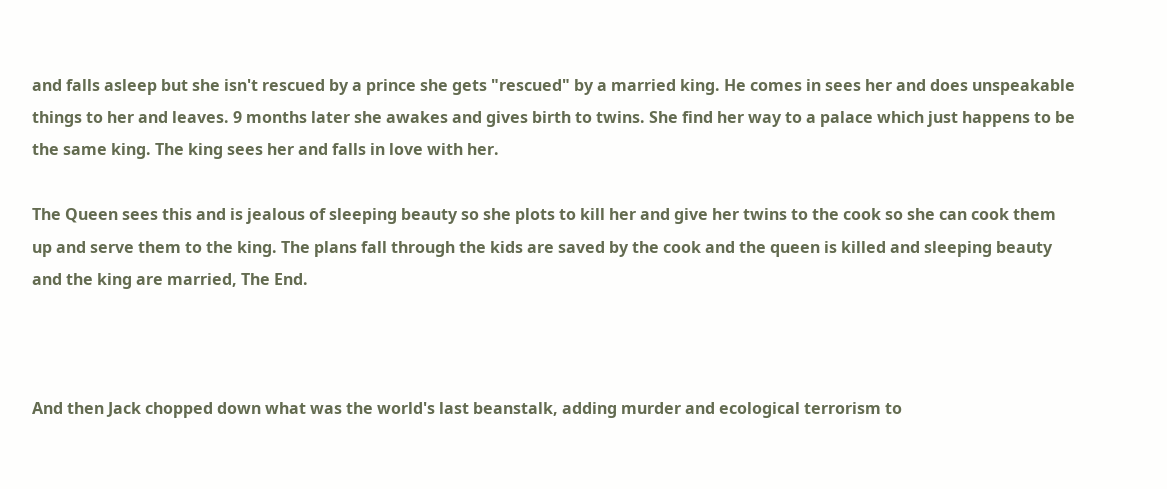and falls asleep but she isn't rescued by a prince she gets "rescued" by a married king. He comes in sees her and does unspeakable things to her and leaves. 9 months later she awakes and gives birth to twins. She find her way to a palace which just happens to be the same king. The king sees her and falls in love with her.

The Queen sees this and is jealous of sleeping beauty so she plots to kill her and give her twins to the cook so she can cook them up and serve them to the king. The plans fall through the kids are saved by the cook and the queen is killed and sleeping beauty and the king are married, The End.



And then Jack chopped down what was the world's last beanstalk, adding murder and ecological terrorism to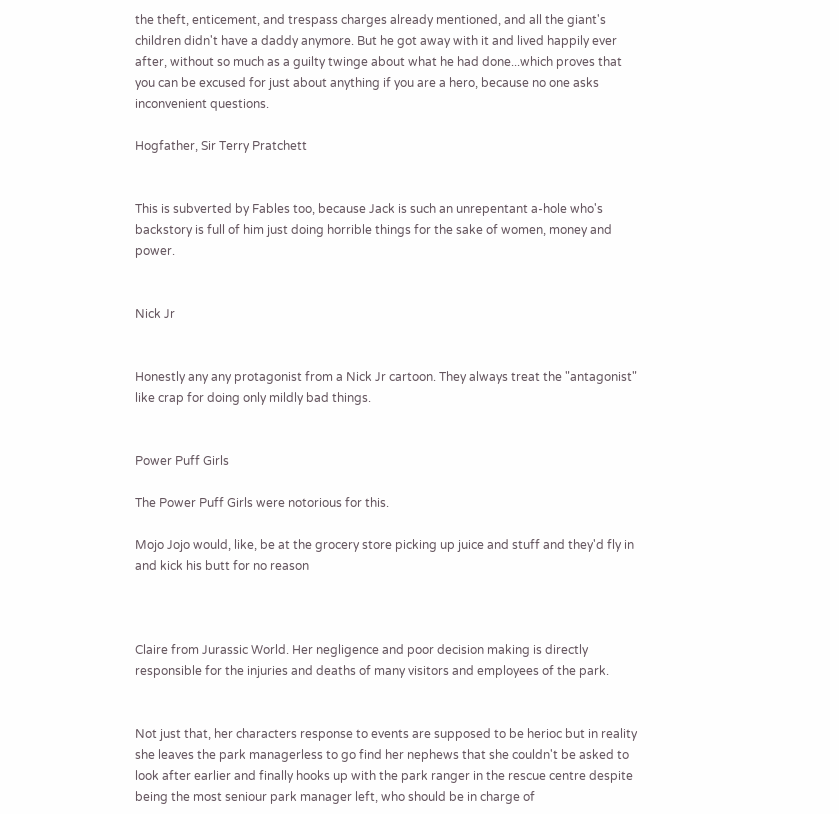the theft, enticement, and trespass charges already mentioned, and all the giant's children didn't have a daddy anymore. But he got away with it and lived happily ever after, without so much as a guilty twinge about what he had done...which proves that you can be excused for just about anything if you are a hero, because no one asks inconvenient questions.

Hogfather, Sir Terry Pratchett


This is subverted by Fables too, because Jack is such an unrepentant a-hole who's backstory is full of him just doing horrible things for the sake of women, money and power.


Nick Jr


Honestly any any protagonist from a Nick Jr cartoon. They always treat the "antagonist" like crap for doing only mildly bad things.


Power Puff Girls

The Power Puff Girls were notorious for this.

Mojo Jojo would, like, be at the grocery store picking up juice and stuff and they'd fly in and kick his butt for no reason



Claire from Jurassic World. Her negligence and poor decision making is directly responsible for the injuries and deaths of many visitors and employees of the park.


Not just that, her characters response to events are supposed to be herioc but in reality she leaves the park managerless to go find her nephews that she couldn't be asked to look after earlier and finally hooks up with the park ranger in the rescue centre despite being the most seniour park manager left, who should be in charge of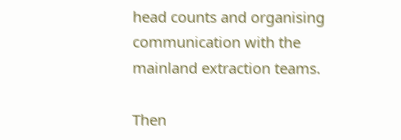head counts and organising communication with the mainland extraction teams.

Then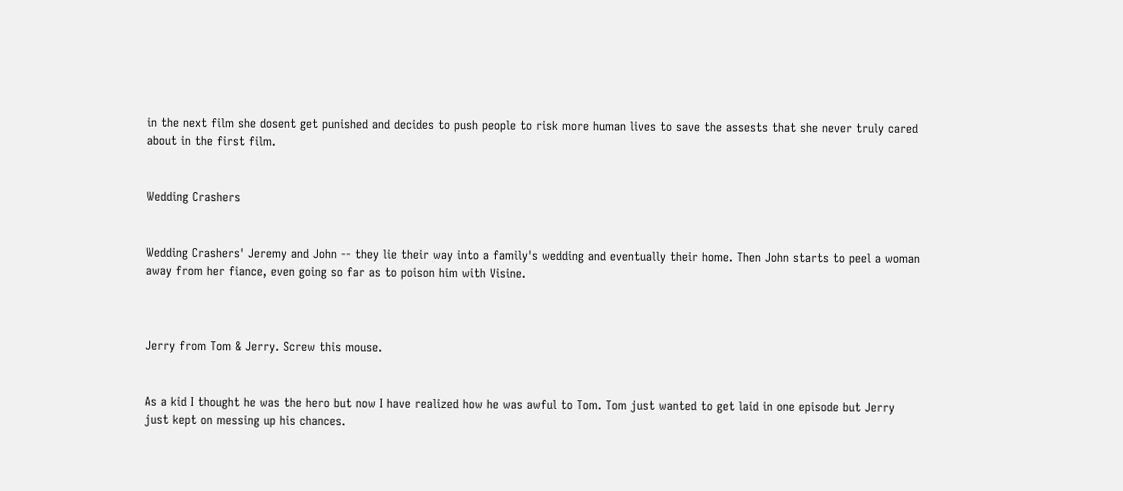in the next film she dosent get punished and decides to push people to risk more human lives to save the assests that she never truly cared about in the first film.


Wedding Crashers


Wedding Crashers' Jeremy and John -- they lie their way into a family's wedding and eventually their home. Then John starts to peel a woman away from her fiance, even going so far as to poison him with Visine.



Jerry from Tom & Jerry. Screw this mouse.


As a kid I thought he was the hero but now I have realized how he was awful to Tom. Tom just wanted to get laid in one episode but Jerry just kept on messing up his chances.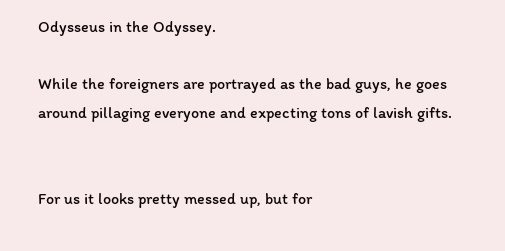Odysseus in the Odyssey.

While the foreigners are portrayed as the bad guys, he goes around pillaging everyone and expecting tons of lavish gifts.


For us it looks pretty messed up, but for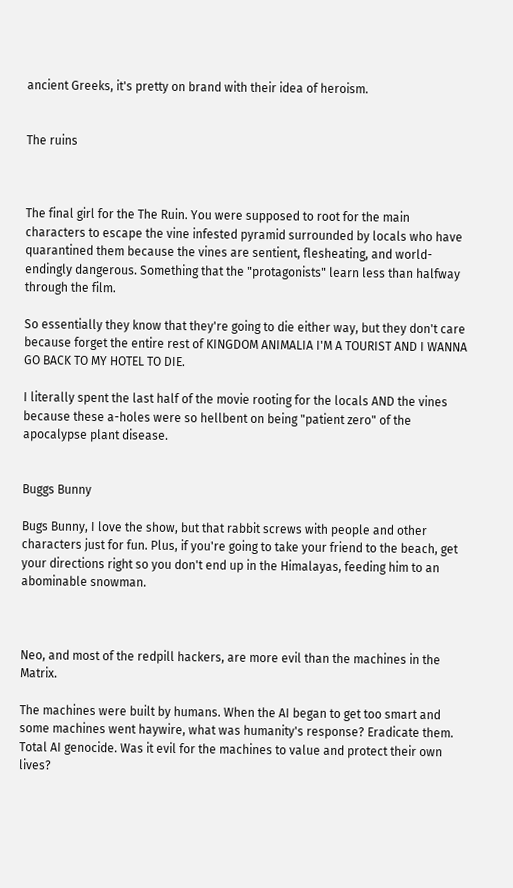ancient Greeks, it's pretty on brand with their idea of heroism.


The ruins



The final girl for the The Ruin. You were supposed to root for the main characters to escape the vine infested pyramid surrounded by locals who have quarantined them because the vines are sentient, flesheating, and world-endingly dangerous. Something that the "protagonists" learn less than halfway through the film.

So essentially they know that they're going to die either way, but they don't care because forget the entire rest of KINGDOM ANIMALIA I'M A TOURIST AND I WANNA GO BACK TO MY HOTEL TO DIE.

I literally spent the last half of the movie rooting for the locals AND the vines because these a-holes were so hellbent on being "patient zero" of the apocalypse plant disease.


Buggs Bunny

Bugs Bunny, I love the show, but that rabbit screws with people and other characters just for fun. Plus, if you're going to take your friend to the beach, get your directions right so you don't end up in the Himalayas, feeding him to an abominable snowman.



Neo, and most of the redpill hackers, are more evil than the machines in the Matrix.

The machines were built by humans. When the AI began to get too smart and some machines went haywire, what was humanity's response? Eradicate them. Total AI genocide. Was it evil for the machines to value and protect their own lives?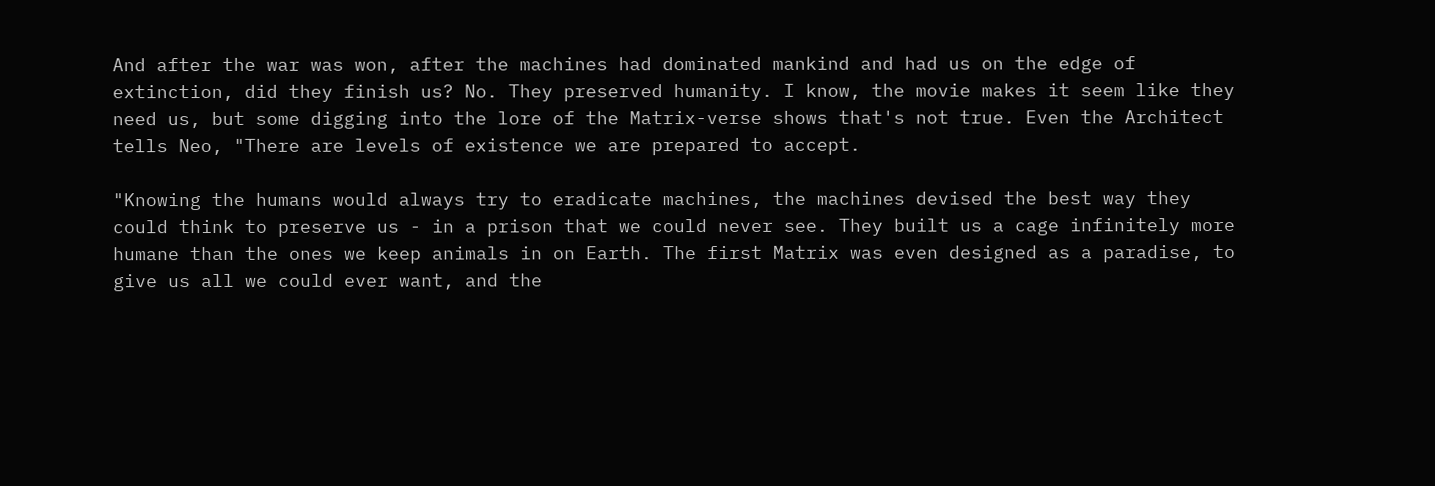And after the war was won, after the machines had dominated mankind and had us on the edge of extinction, did they finish us? No. They preserved humanity. I know, the movie makes it seem like they need us, but some digging into the lore of the Matrix-verse shows that's not true. Even the Architect tells Neo, "There are levels of existence we are prepared to accept.

"Knowing the humans would always try to eradicate machines, the machines devised the best way they could think to preserve us - in a prison that we could never see. They built us a cage infinitely more humane than the ones we keep animals in on Earth. The first Matrix was even designed as a paradise, to give us all we could ever want, and the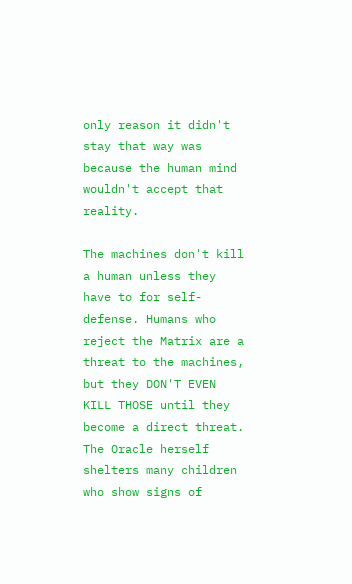only reason it didn't stay that way was because the human mind wouldn't accept that reality.

The machines don't kill a human unless they have to for self-defense. Humans who reject the Matrix are a threat to the machines, but they DON'T EVEN KILL THOSE until they become a direct threat. The Oracle herself shelters many children who show signs of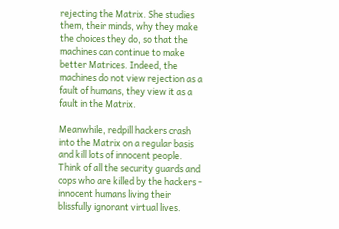rejecting the Matrix. She studies them, their minds, why they make the choices they do, so that the machines can continue to make better Matrices. Indeed, the machines do not view rejection as a fault of humans, they view it as a fault in the Matrix.

Meanwhile, redpill hackers crash into the Matrix on a regular basis and kill lots of innocent people. Think of all the security guards and cops who are killed by the hackers - innocent humans living their blissfully ignorant virtual lives.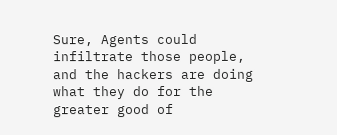Sure, Agents could infiltrate those people, and the hackers are doing what they do for the greater good of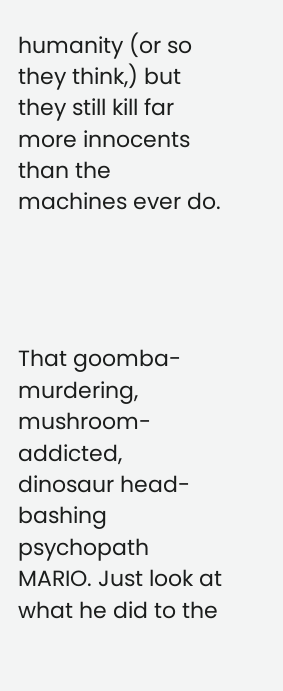humanity (or so they think,) but they still kill far more innocents than the machines ever do.




That goomba-murdering, mushroom-addicted, dinosaur head-bashing psychopath MARIO. Just look at what he did to the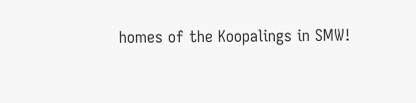homes of the Koopalings in SMW!